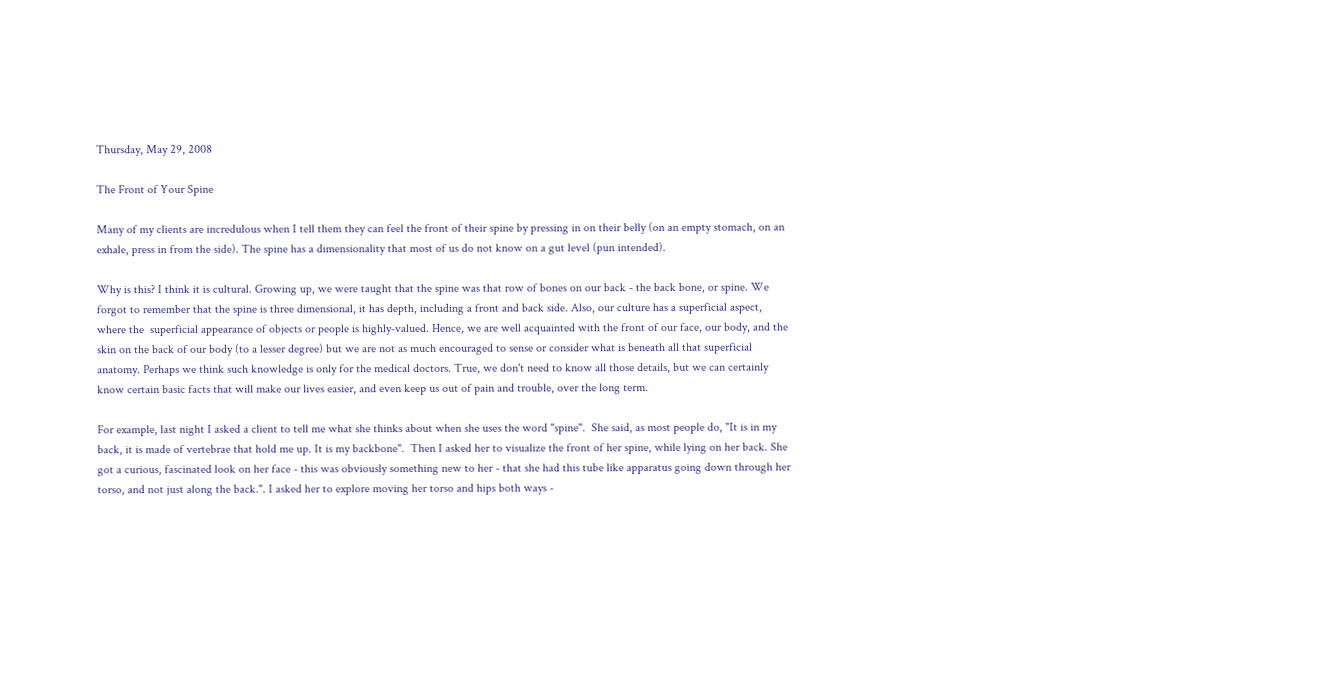Thursday, May 29, 2008

The Front of Your Spine

Many of my clients are incredulous when I tell them they can feel the front of their spine by pressing in on their belly (on an empty stomach, on an exhale, press in from the side). The spine has a dimensionality that most of us do not know on a gut level (pun intended).

Why is this? I think it is cultural. Growing up, we were taught that the spine was that row of bones on our back - the back bone, or spine. We forgot to remember that the spine is three dimensional, it has depth, including a front and back side. Also, our culture has a superficial aspect, where the  superficial appearance of objects or people is highly-valued. Hence, we are well acquainted with the front of our face, our body, and the skin on the back of our body (to a lesser degree) but we are not as much encouraged to sense or consider what is beneath all that superficial anatomy. Perhaps we think such knowledge is only for the medical doctors. True, we don't need to know all those details, but we can certainly know certain basic facts that will make our lives easier, and even keep us out of pain and trouble, over the long term.

For example, last night I asked a client to tell me what she thinks about when she uses the word "spine".  She said, as most people do, "It is in my back, it is made of vertebrae that hold me up. It is my backbone".  Then I asked her to visualize the front of her spine, while lying on her back. She got a curious, fascinated look on her face - this was obviously something new to her - that she had this tube like apparatus going down through her torso, and not just along the back.". I asked her to explore moving her torso and hips both ways -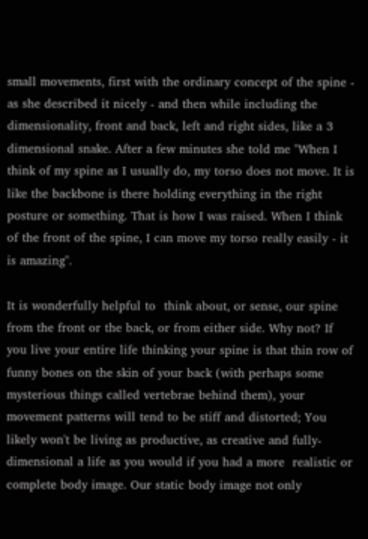small movements, first with the ordinary concept of the spine - as she described it nicely - and then while including the dimensionality, front and back, left and right sides, like a 3 dimensional snake. After a few minutes she told me "When I think of my spine as I usually do, my torso does not move. It is like the backbone is there holding everything in the right posture or something. That is how I was raised. When I think of the front of the spine, I can move my torso really easily - it is amazing".

It is wonderfully helpful to  think about, or sense, our spine from the front or the back, or from either side. Why not? If you live your entire life thinking your spine is that thin row of funny bones on the skin of your back (with perhaps some mysterious things called vertebrae behind them), your movement patterns will tend to be stiff and distorted; You likely won't be living as productive, as creative and fully-dimensional a life as you would if you had a more  realistic or complete body image. Our static body image not only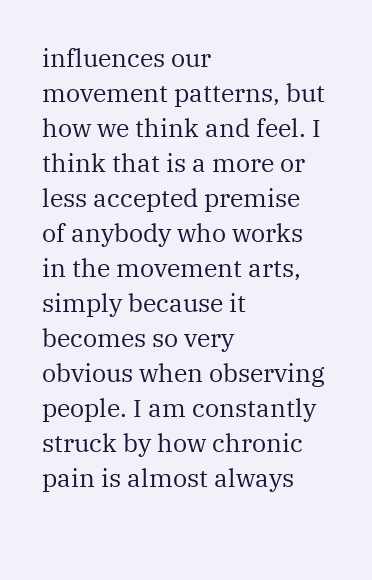influences our movement patterns, but how we think and feel. I think that is a more or less accepted premise of anybody who works in the movement arts, simply because it becomes so very obvious when observing people. I am constantly struck by how chronic pain is almost always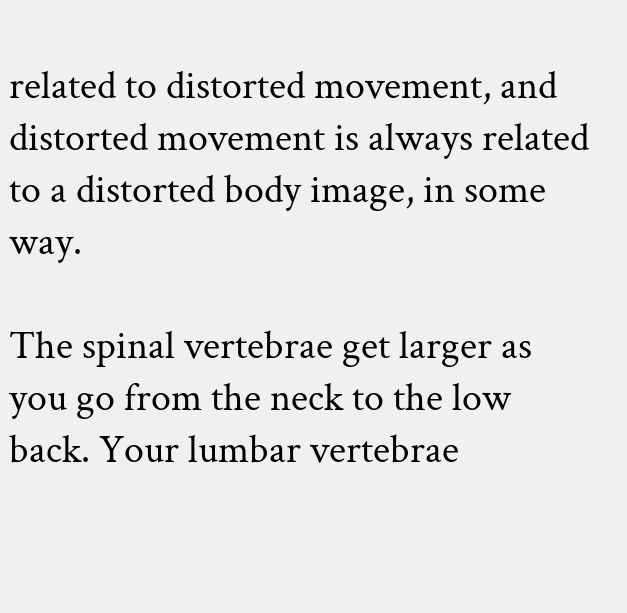related to distorted movement, and distorted movement is always related to a distorted body image, in some way.

The spinal vertebrae get larger as you go from the neck to the low back. Your lumbar vertebrae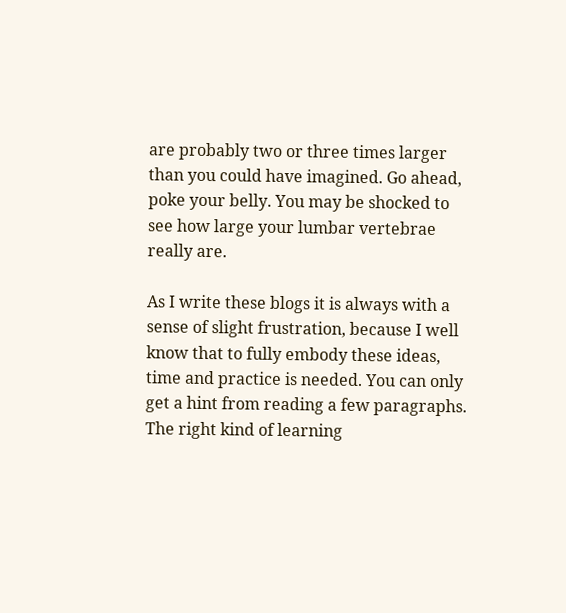are probably two or three times larger than you could have imagined. Go ahead, poke your belly. You may be shocked to see how large your lumbar vertebrae really are.

As I write these blogs it is always with a sense of slight frustration, because I well know that to fully embody these ideas, time and practice is needed. You can only get a hint from reading a few paragraphs. The right kind of learning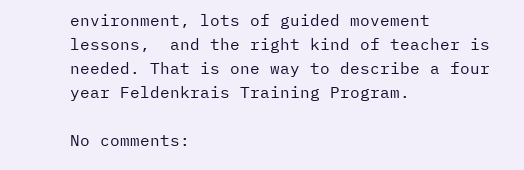environment, lots of guided movement lessons,  and the right kind of teacher is needed. That is one way to describe a four year Feldenkrais Training Program.

No comments: